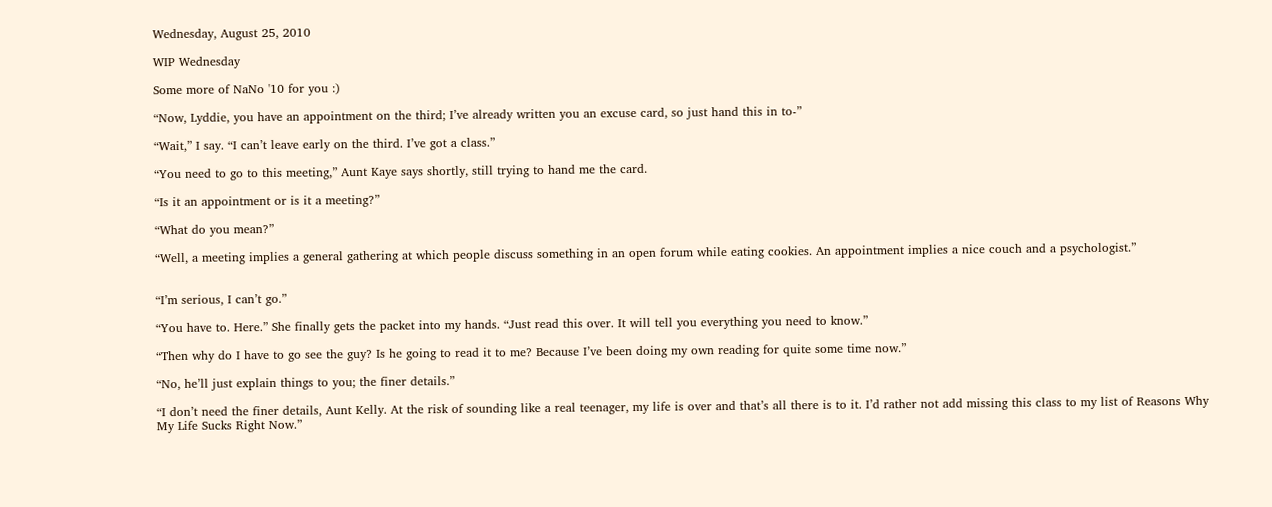Wednesday, August 25, 2010

WIP Wednesday

Some more of NaNo '10 for you :)

“Now, Lyddie, you have an appointment on the third; I’ve already written you an excuse card, so just hand this in to-”

“Wait,” I say. “I can’t leave early on the third. I’ve got a class.”

“You need to go to this meeting,” Aunt Kaye says shortly, still trying to hand me the card.

“Is it an appointment or is it a meeting?”

“What do you mean?”

“Well, a meeting implies a general gathering at which people discuss something in an open forum while eating cookies. An appointment implies a nice couch and a psychologist.”


“I’m serious, I can’t go.”

“You have to. Here.” She finally gets the packet into my hands. “Just read this over. It will tell you everything you need to know.”

“Then why do I have to go see the guy? Is he going to read it to me? Because I’ve been doing my own reading for quite some time now.”

“No, he’ll just explain things to you; the finer details.”

“I don’t need the finer details, Aunt Kelly. At the risk of sounding like a real teenager, my life is over and that’s all there is to it. I’d rather not add missing this class to my list of Reasons Why My Life Sucks Right Now.”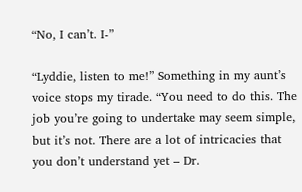“No, I can’t. I-”

“Lyddie, listen to me!” Something in my aunt’s voice stops my tirade. “You need to do this. The job you’re going to undertake may seem simple, but it’s not. There are a lot of intricacies that you don’t understand yet – Dr.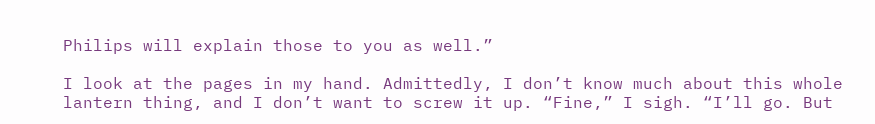Philips will explain those to you as well.”

I look at the pages in my hand. Admittedly, I don’t know much about this whole lantern thing, and I don’t want to screw it up. “Fine,” I sigh. “I’ll go. But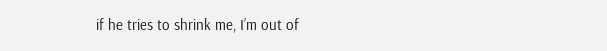if he tries to shrink me, I’m out of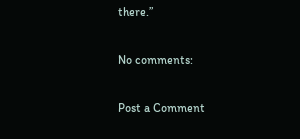there.”

No comments:

Post a Comment